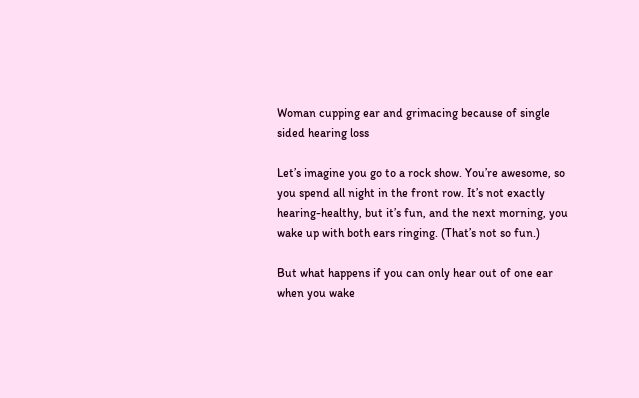Woman cupping ear and grimacing because of single sided hearing loss

Let’s imagine you go to a rock show. You’re awesome, so you spend all night in the front row. It’s not exactly hearing-healthy, but it’s fun, and the next morning, you wake up with both ears ringing. (That’s not so fun.)

But what happens if you can only hear out of one ear when you wake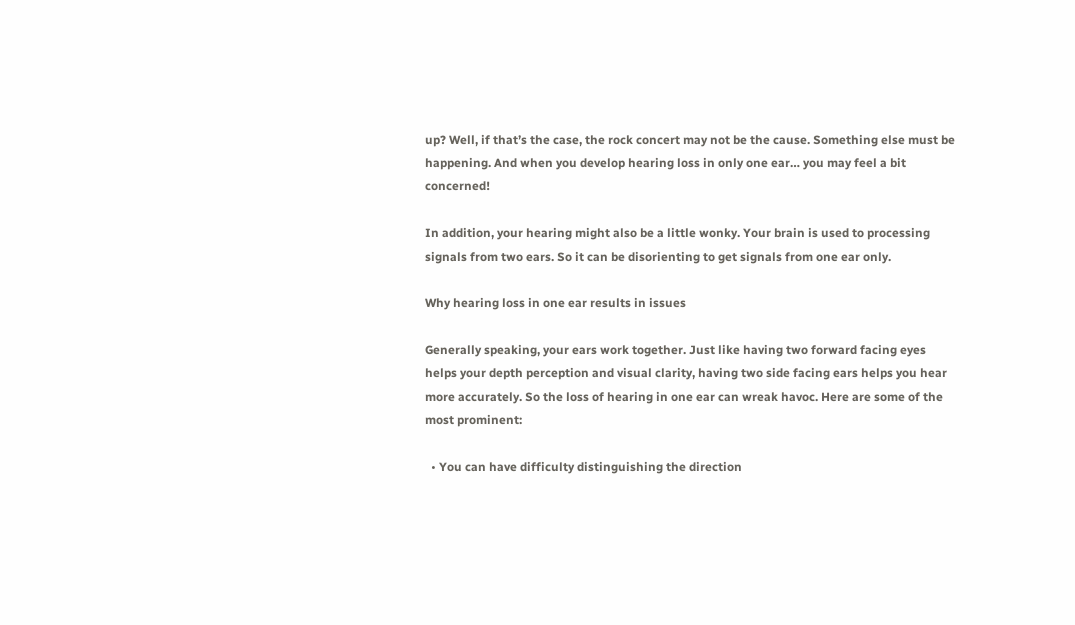up? Well, if that’s the case, the rock concert may not be the cause. Something else must be happening. And when you develop hearing loss in only one ear… you may feel a bit concerned!

In addition, your hearing might also be a little wonky. Your brain is used to processing signals from two ears. So it can be disorienting to get signals from one ear only.

Why hearing loss in one ear results in issues

Generally speaking, your ears work together. Just like having two forward facing eyes helps your depth perception and visual clarity, having two side facing ears helps you hear more accurately. So the loss of hearing in one ear can wreak havoc. Here are some of the most prominent:

  • You can have difficulty distinguishing the direction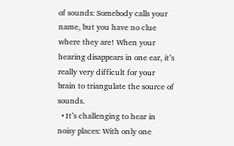of sounds: Somebody calls your name, but you have no clue where they are! When your hearing disappears in one ear, it’s really very difficult for your brain to triangulate the source of sounds.
  • It’s challenging to hear in noisy places: With only one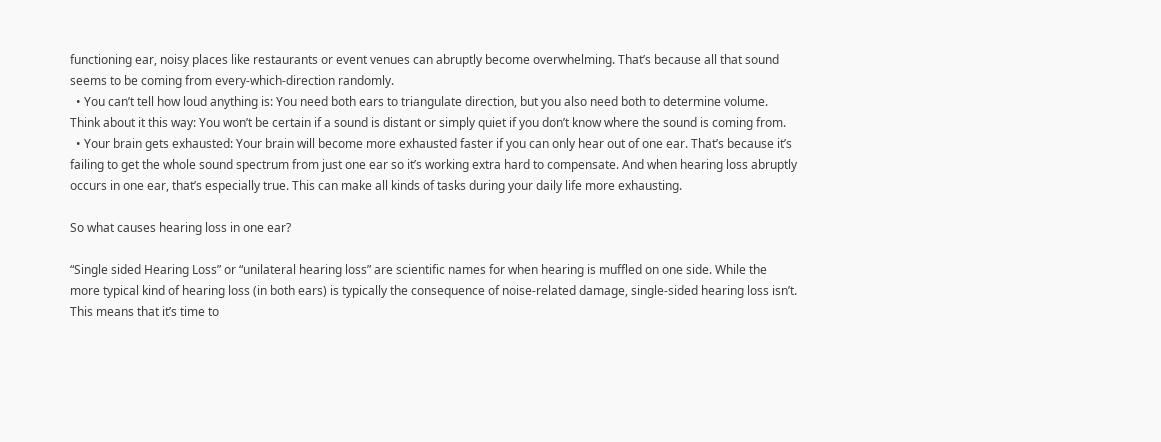functioning ear, noisy places like restaurants or event venues can abruptly become overwhelming. That’s because all that sound seems to be coming from every-which-direction randomly.
  • You can’t tell how loud anything is: You need both ears to triangulate direction, but you also need both to determine volume. Think about it this way: You won’t be certain if a sound is distant or simply quiet if you don’t know where the sound is coming from.
  • Your brain gets exhausted: Your brain will become more exhausted faster if you can only hear out of one ear. That’s because it’s failing to get the whole sound spectrum from just one ear so it’s working extra hard to compensate. And when hearing loss abruptly occurs in one ear, that’s especially true. This can make all kinds of tasks during your daily life more exhausting.

So what causes hearing loss in one ear?

“Single sided Hearing Loss” or “unilateral hearing loss” are scientific names for when hearing is muffled on one side. While the more typical kind of hearing loss (in both ears) is typically the consequence of noise-related damage, single-sided hearing loss isn’t. This means that it’s time to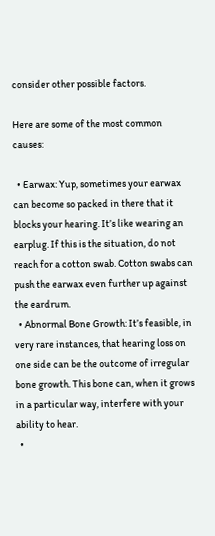consider other possible factors.

Here are some of the most common causes:

  • Earwax: Yup, sometimes your earwax can become so packed in there that it blocks your hearing. It’s like wearing an earplug. If this is the situation, do not reach for a cotton swab. Cotton swabs can push the earwax even further up against the eardrum.
  • Abnormal Bone Growth: It’s feasible, in very rare instances, that hearing loss on one side can be the outcome of irregular bone growth. This bone can, when it grows in a particular way, interfere with your ability to hear.
  •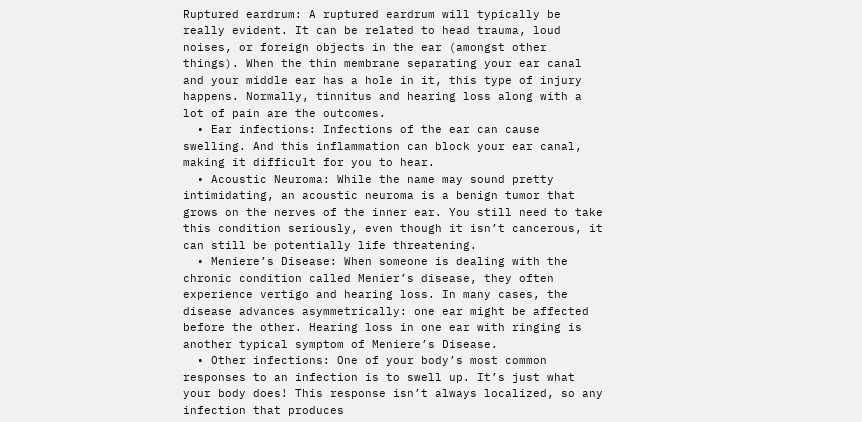Ruptured eardrum: A ruptured eardrum will typically be really evident. It can be related to head trauma, loud noises, or foreign objects in the ear (amongst other things). When the thin membrane separating your ear canal and your middle ear has a hole in it, this type of injury happens. Normally, tinnitus and hearing loss along with a lot of pain are the outcomes.
  • Ear infections: Infections of the ear can cause swelling. And this inflammation can block your ear canal, making it difficult for you to hear.
  • Acoustic Neuroma: While the name may sound pretty intimidating, an acoustic neuroma is a benign tumor that grows on the nerves of the inner ear. You still need to take this condition seriously, even though it isn’t cancerous, it can still be potentially life threatening.
  • Meniere’s Disease: When someone is dealing with the chronic condition called Menier’s disease, they often experience vertigo and hearing loss. In many cases, the disease advances asymmetrically: one ear might be affected before the other. Hearing loss in one ear with ringing is another typical symptom of Meniere’s Disease.
  • Other infections: One of your body’s most common responses to an infection is to swell up. It’s just what your body does! This response isn’t always localized, so any infection that produces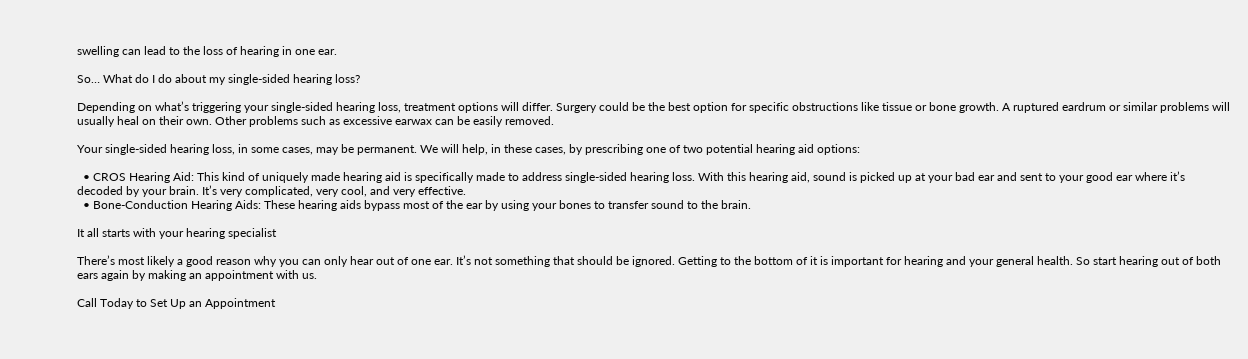swelling can lead to the loss of hearing in one ear.

So… What do I do about my single-sided hearing loss?

Depending on what’s triggering your single-sided hearing loss, treatment options will differ. Surgery could be the best option for specific obstructions like tissue or bone growth. A ruptured eardrum or similar problems will usually heal on their own. Other problems such as excessive earwax can be easily removed.

Your single-sided hearing loss, in some cases, may be permanent. We will help, in these cases, by prescribing one of two potential hearing aid options:

  • CROS Hearing Aid: This kind of uniquely made hearing aid is specifically made to address single-sided hearing loss. With this hearing aid, sound is picked up at your bad ear and sent to your good ear where it’s decoded by your brain. It’s very complicated, very cool, and very effective.
  • Bone-Conduction Hearing Aids: These hearing aids bypass most of the ear by using your bones to transfer sound to the brain.

It all starts with your hearing specialist

There’s most likely a good reason why you can only hear out of one ear. It’s not something that should be ignored. Getting to the bottom of it is important for hearing and your general health. So start hearing out of both ears again by making an appointment with us.

Call Today to Set Up an Appointment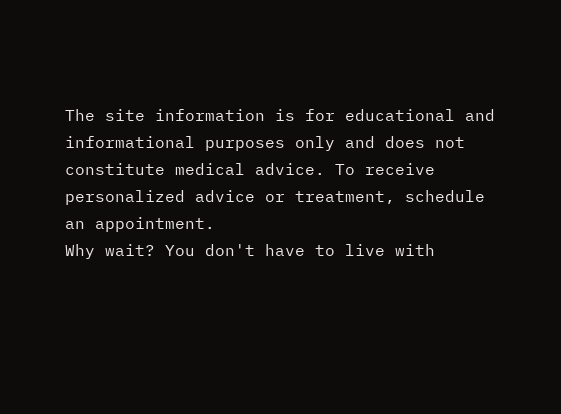The site information is for educational and informational purposes only and does not constitute medical advice. To receive personalized advice or treatment, schedule an appointment.
Why wait? You don't have to live with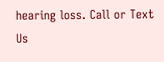hearing loss. Call or Text Us